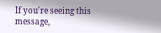If you're seeing this message,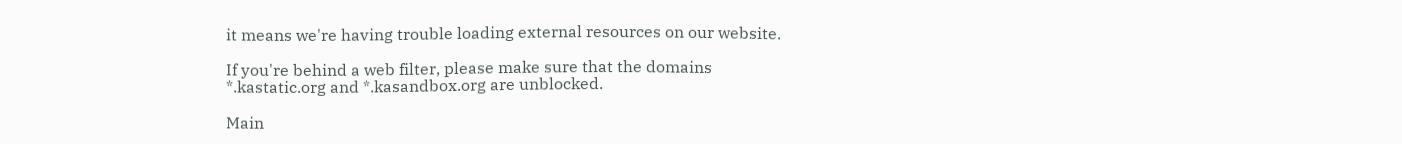it means we're having trouble loading external resources on our website.

If you're behind a web filter, please make sure that the domains *.kastatic.org and *.kasandbox.org are unblocked.

Main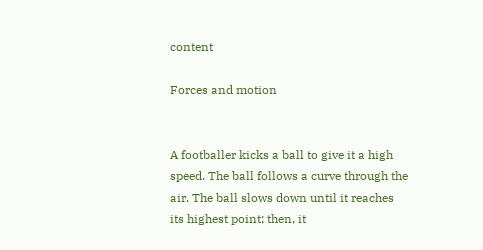content

Forces and motion


A footballer kicks a ball to give it a high speed. The ball follows a curve through the air. The ball slows down until it reaches its highest point; then, it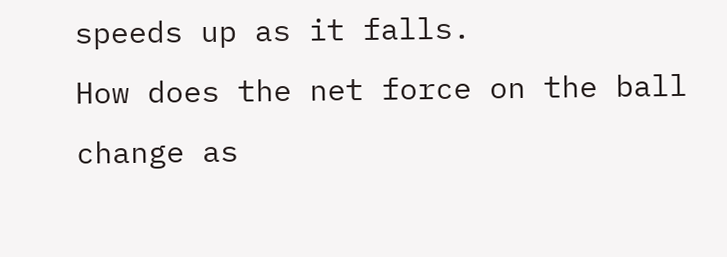speeds up as it falls.
How does the net force on the ball change as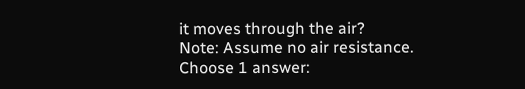it moves through the air?
Note: Assume no air resistance.
Choose 1 answer: